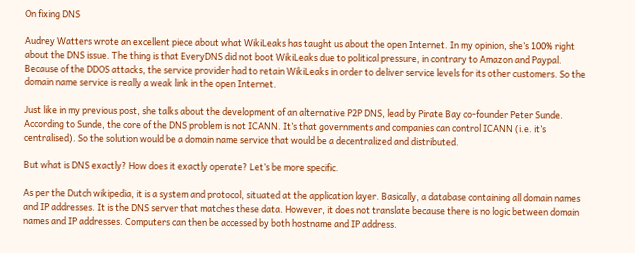On fixing DNS

Audrey Watters wrote an excellent piece about what WikiLeaks has taught us about the open Internet. In my opinion, she’s 100% right about the DNS issue. The thing is that EveryDNS did not boot WikiLeaks due to political pressure, in contrary to Amazon and Paypal. Because of the DDOS attacks, the service provider had to retain WikiLeaks in order to deliver service levels for its other customers. So the domain name service is really a weak link in the open Internet.

Just like in my previous post, she talks about the development of an alternative P2P DNS, lead by Pirate Bay co-founder Peter Sunde. According to Sunde, the core of the DNS problem is not ICANN. It’s that governments and companies can control ICANN (i.e. it’s centralised). So the solution would be a domain name service that would be a decentralized and distributed.

But what is DNS exactly? How does it exactly operate? Let’s be more specific.

As per the Dutch wikipedia, it is a system and protocol, situated at the application layer. Basically, a database containing all domain names and IP addresses. It is the DNS server that matches these data. However, it does not translate because there is no logic between domain names and IP addresses. Computers can then be accessed by both hostname and IP address.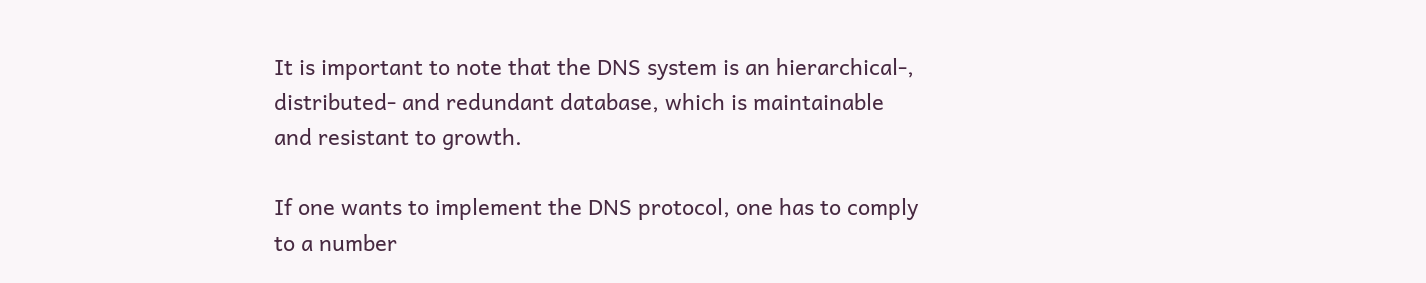It is important to note that the DNS system is an hierarchical-, distributed- and redundant database, which is maintainable and resistant to growth.

If one wants to implement the DNS protocol, one has to comply to a number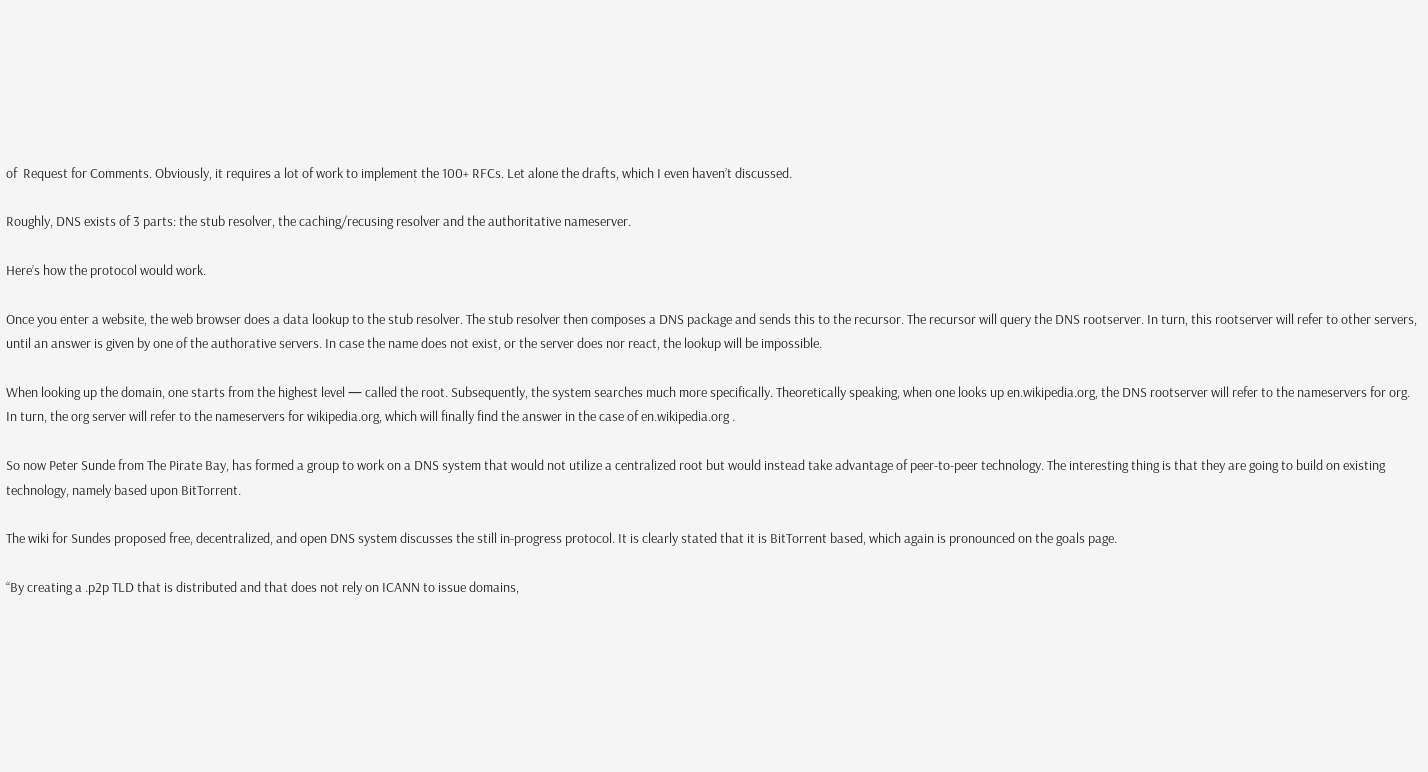of  Request for Comments. Obviously, it requires a lot of work to implement the 100+ RFCs. Let alone the drafts, which I even haven’t discussed.

Roughly, DNS exists of 3 parts: the stub resolver, the caching/recusing resolver and the authoritative nameserver.

Here’s how the protocol would work.

Once you enter a website, the web browser does a data lookup to the stub resolver. The stub resolver then composes a DNS package and sends this to the recursor. The recursor will query the DNS rootserver. In turn, this rootserver will refer to other servers, until an answer is given by one of the authorative servers. In case the name does not exist, or the server does nor react, the lookup will be impossible.

When looking up the domain, one starts from the highest level — called the root. Subsequently, the system searches much more specifically. Theoretically speaking, when one looks up en.wikipedia.org, the DNS rootserver will refer to the nameservers for org.  In turn, the org server will refer to the nameservers for wikipedia.org, which will finally find the answer in the case of en.wikipedia.org .

So now Peter Sunde from The Pirate Bay, has formed a group to work on a DNS system that would not utilize a centralized root but would instead take advantage of peer-to-peer technology. The interesting thing is that they are going to build on existing technology, namely based upon BitTorrent.

The wiki for Sundes proposed free, decentralized, and open DNS system discusses the still in-progress protocol. It is clearly stated that it is BitTorrent based, which again is pronounced on the goals page.

“By creating a .p2p TLD that is distributed and that does not rely on ICANN to issue domains,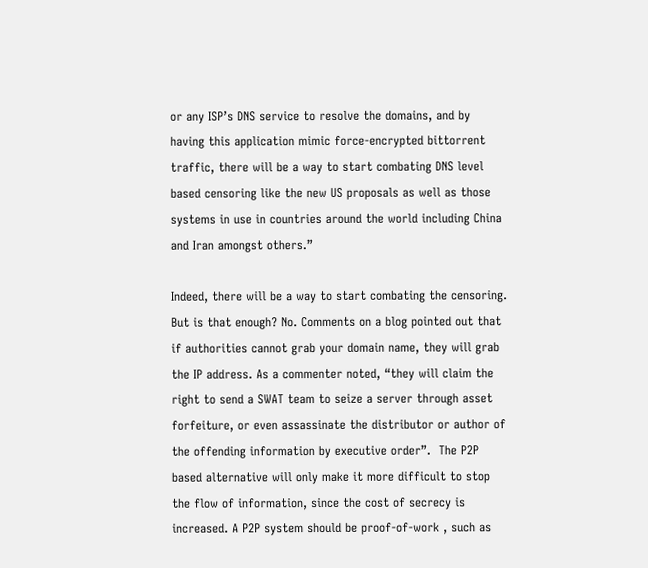or any ISP’s DNS service to resolve the domains, and by having this application mimic force-encrypted bittorrent traffic, there will be a way to start combating DNS level based censoring like the new US proposals as well as those systems in use in countries around the world including China and Iran amongst others.”

Indeed, there will be a way to start combating the censoring. But is that enough? No. Comments on a blog pointed out that if authorities cannot grab your domain name, they will grab the IP address. As a commenter noted, “they will claim the right to send a SWAT team to seize a server through asset forfeiture, or even assassinate the distributor or author of the offending information by executive order”.  The P2P based alternative will only make it more difficult to stop the flow of information, since the cost of secrecy is increased. A P2P system should be proof-of-work , such as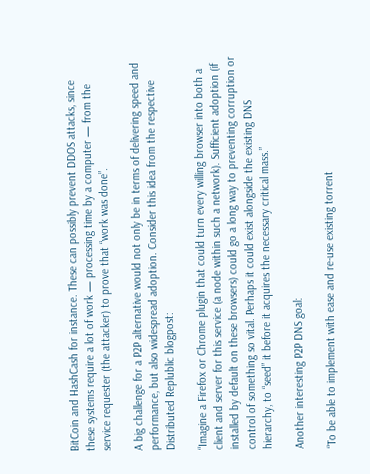BitCoin and HashCash for instance. These can possibly prevent DDOS attacks, since these systems require a lot of work — processing time by a computer — from the service requester (the attacker) to prove that “work was done”.

A big challenge for a P2P alternative would not only be in terms of delivering speed and performance, but also widespread adoption. Consider this idea from the respective Distributed Replublic blogpost:

“Imagine a Firefox or Chrome plugin that could turn every willing browser into both a client and server for this service (a node within such a network). Sufficient adoption (if installed by default on these browsers) could go a long way to preventing corruption or control of something so vital. Perhaps it could exist alongside the existing DNS hierarchy, to “seed” it before it acquires the necessary critical mass.”

Another interesting P2P DNS goal:

“To be able to implement with ease and re-use existing torrent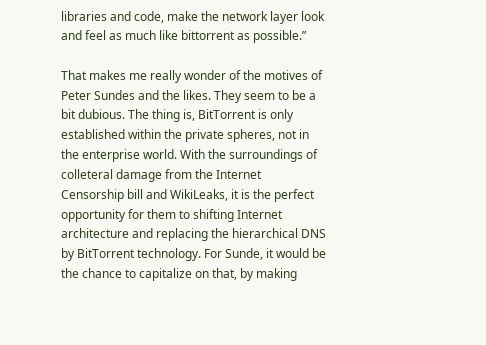libraries and code, make the network layer look and feel as much like bittorrent as possible.”

That makes me really wonder of the motives of Peter Sundes and the likes. They seem to be a bit dubious. The thing is, BitTorrent is only established within the private spheres, not in the enterprise world. With the surroundings of colleteral damage from the Internet Censorship bill and WikiLeaks, it is the perfect opportunity for them to shifting Internet architecture and replacing the hierarchical DNS by BitTorrent technology. For Sunde, it would be the chance to capitalize on that, by making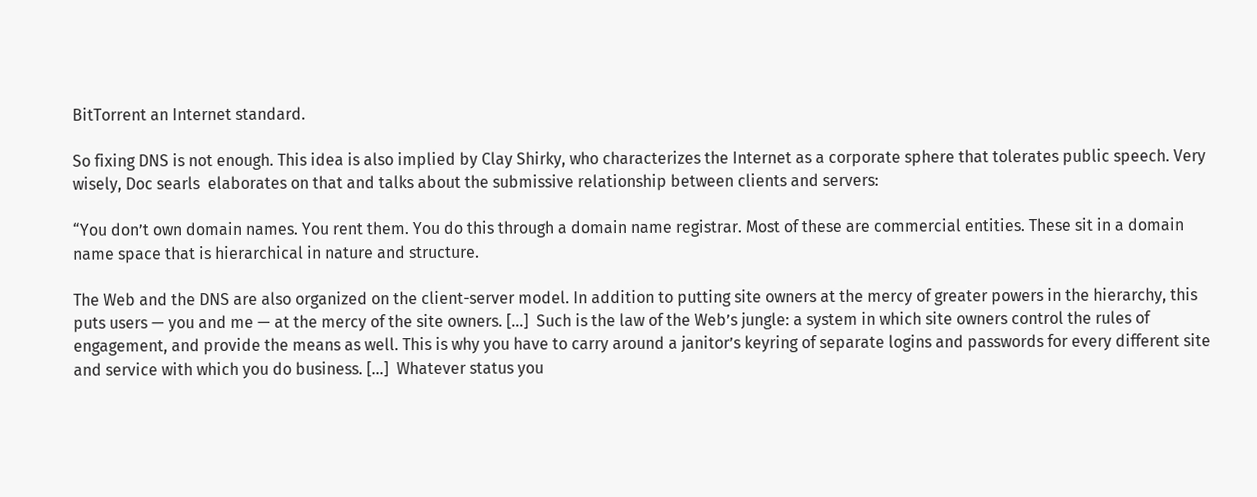BitTorrent an Internet standard.

So fixing DNS is not enough. This idea is also implied by Clay Shirky, who characterizes the Internet as a corporate sphere that tolerates public speech. Very wisely, Doc searls  elaborates on that and talks about the submissive relationship between clients and servers:

“You don’t own domain names. You rent them. You do this through a domain name registrar. Most of these are commercial entities. These sit in a domain name space that is hierarchical in nature and structure.

The Web and the DNS are also organized on the client-server model. In addition to putting site owners at the mercy of greater powers in the hierarchy, this puts users — you and me — at the mercy of the site owners. […]  Such is the law of the Web’s jungle: a system in which site owners control the rules of engagement, and provide the means as well. This is why you have to carry around a janitor’s keyring of separate logins and passwords for every different site and service with which you do business. […]  Whatever status you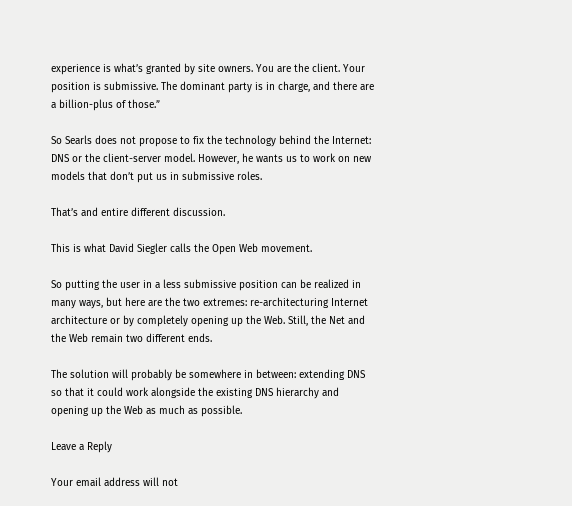experience is what’s granted by site owners. You are the client. Your position is submissive. The dominant party is in charge, and there are a billion-plus of those.”

So Searls does not propose to fix the technology behind the Internet: DNS or the client-server model. However, he wants us to work on new models that don’t put us in submissive roles.

That’s and entire different discussion.

This is what David Siegler calls the Open Web movement.

So putting the user in a less submissive position can be realized in many ways, but here are the two extremes: re-architecturing Internet architecture or by completely opening up the Web. Still, the Net and the Web remain two different ends.

The solution will probably be somewhere in between: extending DNS so that it could work alongside the existing DNS hierarchy and opening up the Web as much as possible.

Leave a Reply

Your email address will not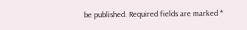be published. Required fields are marked *